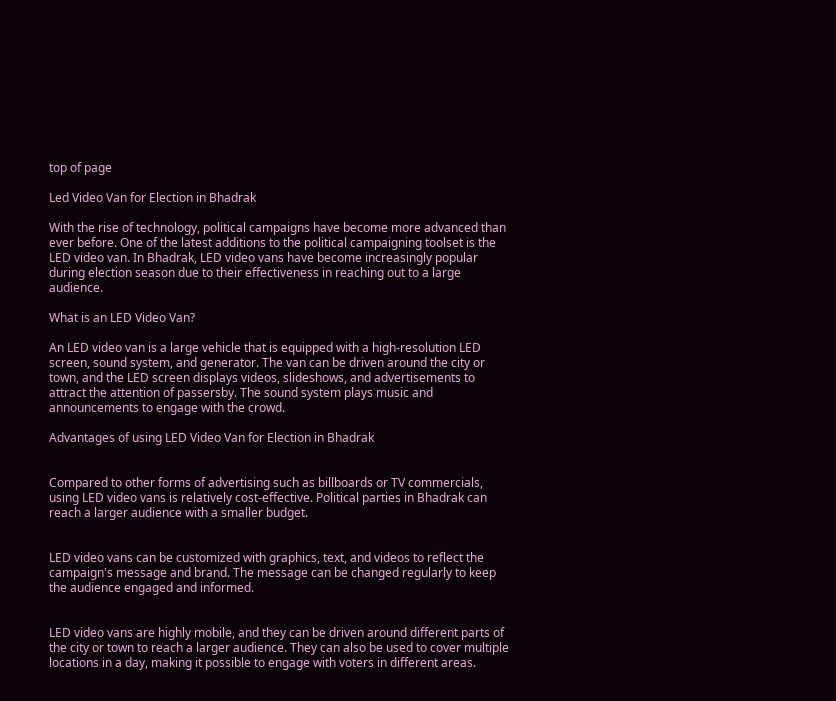top of page

Led Video Van for Election in Bhadrak

With the rise of technology, political campaigns have become more advanced than ever before. One of the latest additions to the political campaigning toolset is the LED video van. In Bhadrak, LED video vans have become increasingly popular during election season due to their effectiveness in reaching out to a large audience.

What is an LED Video Van?

An LED video van is a large vehicle that is equipped with a high-resolution LED screen, sound system, and generator. The van can be driven around the city or town, and the LED screen displays videos, slideshows, and advertisements to attract the attention of passersby. The sound system plays music and announcements to engage with the crowd.

Advantages of using LED Video Van for Election in Bhadrak


Compared to other forms of advertising such as billboards or TV commercials, using LED video vans is relatively cost-effective. Political parties in Bhadrak can reach a larger audience with a smaller budget.


LED video vans can be customized with graphics, text, and videos to reflect the campaign's message and brand. The message can be changed regularly to keep the audience engaged and informed.


LED video vans are highly mobile, and they can be driven around different parts of the city or town to reach a larger audience. They can also be used to cover multiple locations in a day, making it possible to engage with voters in different areas.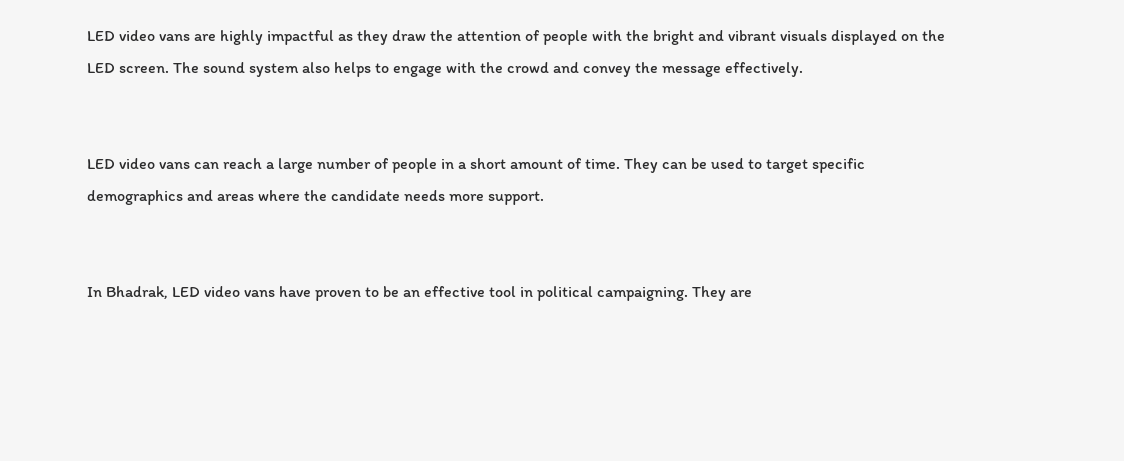LED video vans are highly impactful as they draw the attention of people with the bright and vibrant visuals displayed on the LED screen. The sound system also helps to engage with the crowd and convey the message effectively.


LED video vans can reach a large number of people in a short amount of time. They can be used to target specific demographics and areas where the candidate needs more support.


In Bhadrak, LED video vans have proven to be an effective tool in political campaigning. They are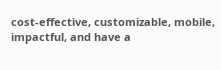cost-effective, customizable, mobile, impactful, and have a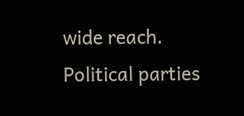wide reach. Political parties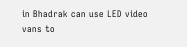in Bhadrak can use LED video vans to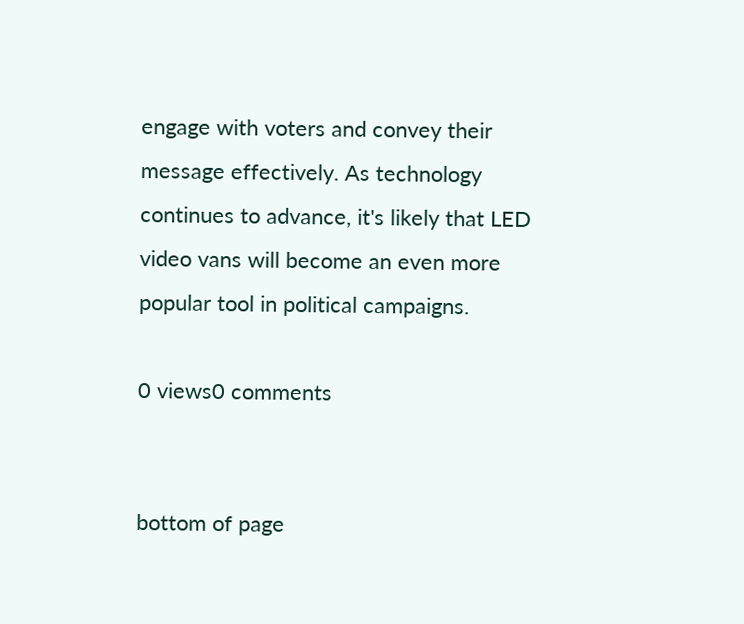engage with voters and convey their message effectively. As technology continues to advance, it's likely that LED video vans will become an even more popular tool in political campaigns.

0 views0 comments


bottom of page